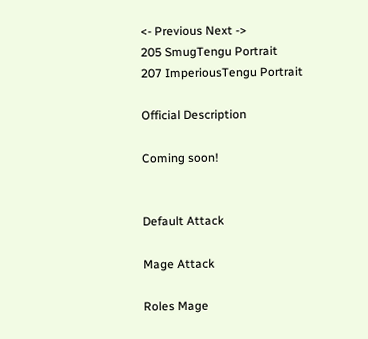<- Previous Next ->
205 SmugTengu Portrait
207 ImperiousTengu Portrait

Official Description

Coming soon!


Default Attack

Mage Attack

Roles Mage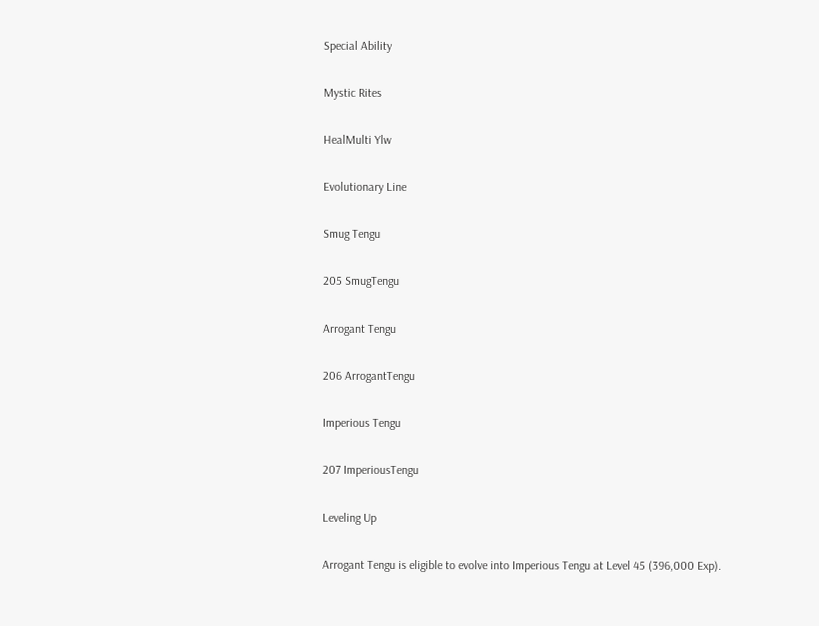Special Ability

Mystic Rites

HealMulti Ylw

Evolutionary Line

Smug Tengu

205 SmugTengu

Arrogant Tengu

206 ArrogantTengu

Imperious Tengu

207 ImperiousTengu

Leveling Up

Arrogant Tengu is eligible to evolve into Imperious Tengu at Level 45 (396,000 Exp).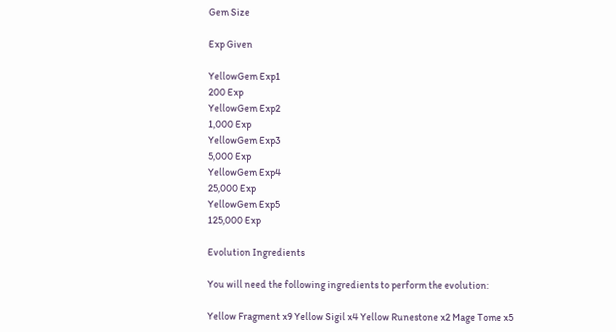Gem Size

Exp Given

YellowGem Exp1
200 Exp
YellowGem Exp2
1,000 Exp
YellowGem Exp3
5,000 Exp
YellowGem Exp4
25,000 Exp
YellowGem Exp5
125,000 Exp

Evolution Ingredients

You will need the following ingredients to perform the evolution:

Yellow Fragment x9 Yellow Sigil x4 Yellow Runestone x2 Mage Tome x5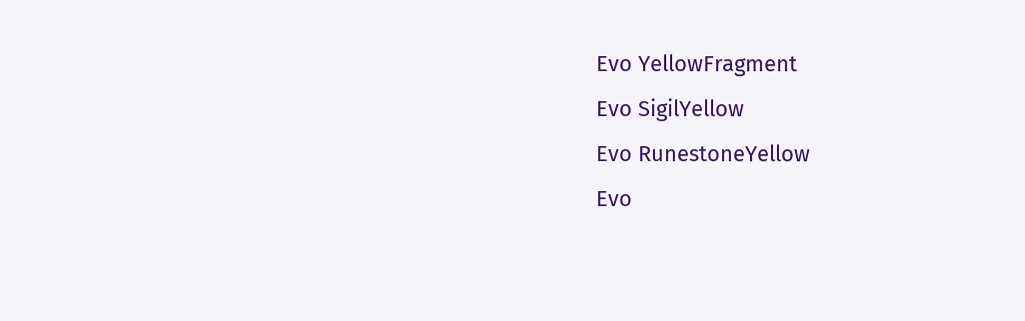Evo YellowFragment
Evo SigilYellow
Evo RunestoneYellow
Evo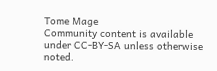Tome Mage
Community content is available under CC-BY-SA unless otherwise noted.